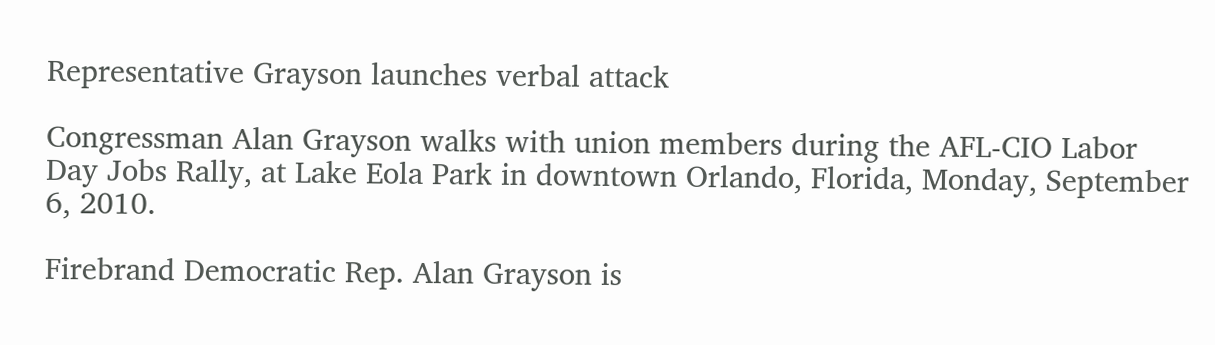Representative Grayson launches verbal attack

Congressman Alan Grayson walks with union members during the AFL-CIO Labor Day Jobs Rally, at Lake Eola Park in downtown Orlando, Florida, Monday, September 6, 2010.

Firebrand Democratic Rep. Alan Grayson is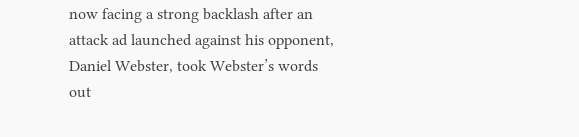now facing a strong backlash after an attack ad launched against his opponent, Daniel Webster, took Webster’s words out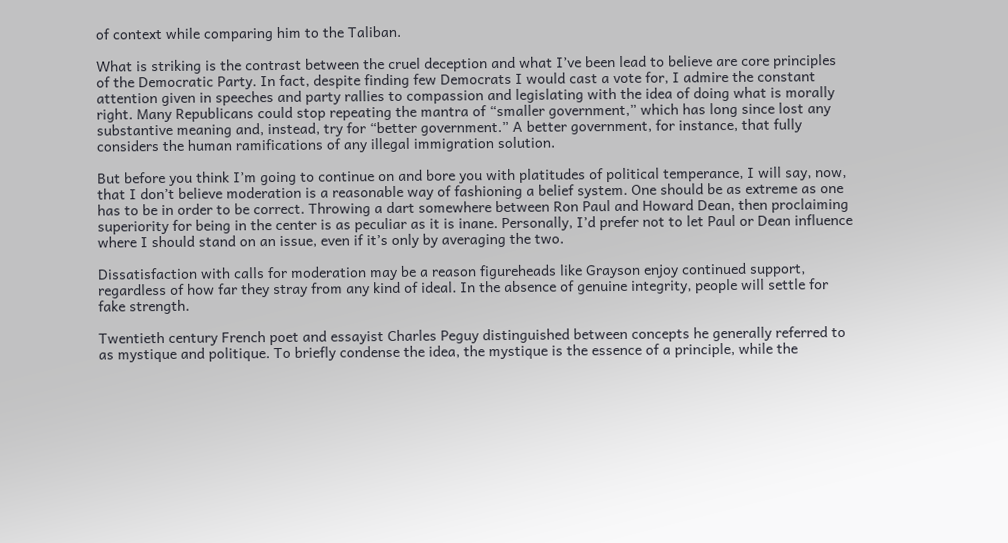of context while comparing him to the Taliban.

What is striking is the contrast between the cruel deception and what I’ve been lead to believe are core principles of the Democratic Party. In fact, despite finding few Democrats I would cast a vote for, I admire the constant attention given in speeches and party rallies to compassion and legislating with the idea of doing what is morally right. Many Republicans could stop repeating the mantra of “smaller government,” which has long since lost any substantive meaning and, instead, try for “better government.” A better government, for instance, that fully considers the human ramifications of any illegal immigration solution.

But before you think I’m going to continue on and bore you with platitudes of political temperance, I will say, now, that I don’t believe moderation is a reasonable way of fashioning a belief system. One should be as extreme as one has to be in order to be correct. Throwing a dart somewhere between Ron Paul and Howard Dean, then proclaiming superiority for being in the center is as peculiar as it is inane. Personally, I’d prefer not to let Paul or Dean influence where I should stand on an issue, even if it’s only by averaging the two.

Dissatisfaction with calls for moderation may be a reason figureheads like Grayson enjoy continued support, regardless of how far they stray from any kind of ideal. In the absence of genuine integrity, people will settle for fake strength.

Twentieth century French poet and essayist Charles Peguy distinguished between concepts he generally referred to as mystique and politique. To briefly condense the idea, the mystique is the essence of a principle, while the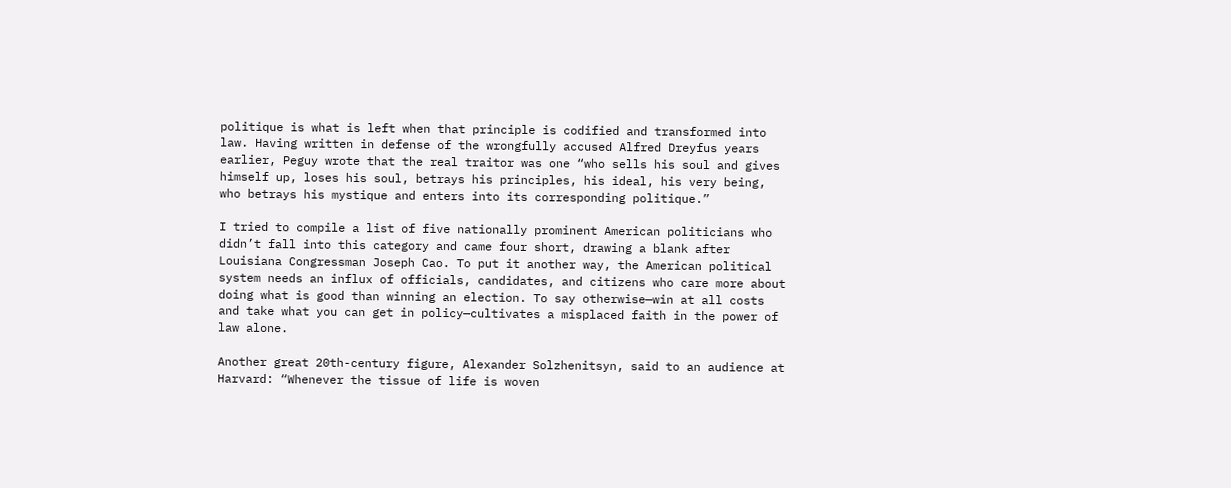politique is what is left when that principle is codified and transformed into law. Having written in defense of the wrongfully accused Alfred Dreyfus years earlier, Peguy wrote that the real traitor was one “who sells his soul and gives himself up, loses his soul, betrays his principles, his ideal, his very being, who betrays his mystique and enters into its corresponding politique.”

I tried to compile a list of five nationally prominent American politicians who didn’t fall into this category and came four short, drawing a blank after Louisiana Congressman Joseph Cao. To put it another way, the American political system needs an influx of officials, candidates, and citizens who care more about doing what is good than winning an election. To say otherwise—win at all costs and take what you can get in policy—cultivates a misplaced faith in the power of law alone.

Another great 20th-century figure, Alexander Solzhenitsyn, said to an audience at Harvard: “Whenever the tissue of life is woven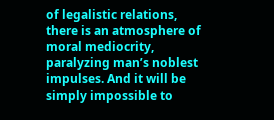of legalistic relations, there is an atmosphere of moral mediocrity, paralyzing man’s noblest impulses. And it will be simply impossible to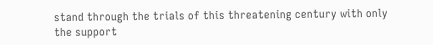stand through the trials of this threatening century with only the support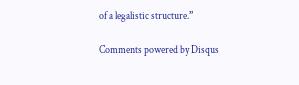of a legalistic structure.”

Comments powered by Disqus